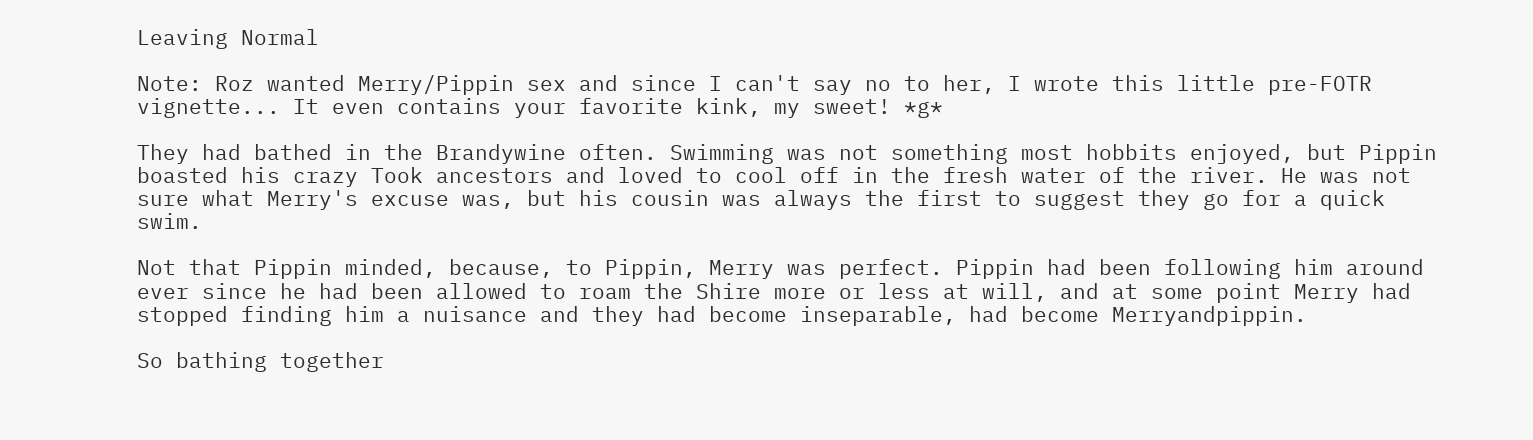Leaving Normal

Note: Roz wanted Merry/Pippin sex and since I can't say no to her, I wrote this little pre-FOTR vignette... It even contains your favorite kink, my sweet! *g*

They had bathed in the Brandywine often. Swimming was not something most hobbits enjoyed, but Pippin boasted his crazy Took ancestors and loved to cool off in the fresh water of the river. He was not sure what Merry's excuse was, but his cousin was always the first to suggest they go for a quick swim.

Not that Pippin minded, because, to Pippin, Merry was perfect. Pippin had been following him around ever since he had been allowed to roam the Shire more or less at will, and at some point Merry had stopped finding him a nuisance and they had become inseparable, had become Merryandpippin.

So bathing together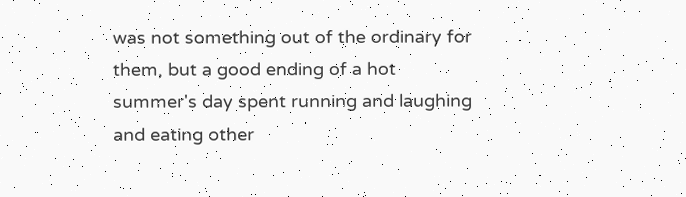was not something out of the ordinary for them, but a good ending of a hot summer's day spent running and laughing and eating other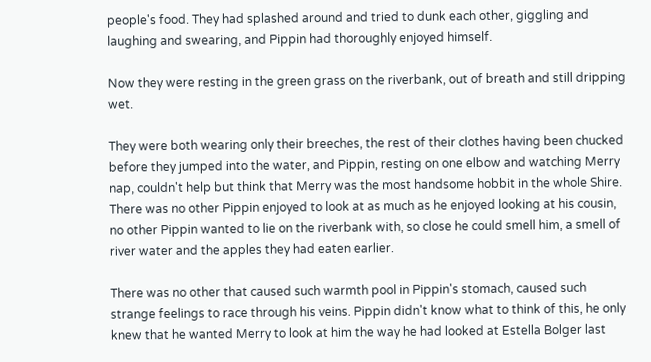people's food. They had splashed around and tried to dunk each other, giggling and laughing and swearing, and Pippin had thoroughly enjoyed himself.

Now they were resting in the green grass on the riverbank, out of breath and still dripping wet.

They were both wearing only their breeches, the rest of their clothes having been chucked before they jumped into the water, and Pippin, resting on one elbow and watching Merry nap, couldn't help but think that Merry was the most handsome hobbit in the whole Shire. There was no other Pippin enjoyed to look at as much as he enjoyed looking at his cousin, no other Pippin wanted to lie on the riverbank with, so close he could smell him, a smell of river water and the apples they had eaten earlier.

There was no other that caused such warmth pool in Pippin's stomach, caused such strange feelings to race through his veins. Pippin didn't know what to think of this, he only knew that he wanted Merry to look at him the way he had looked at Estella Bolger last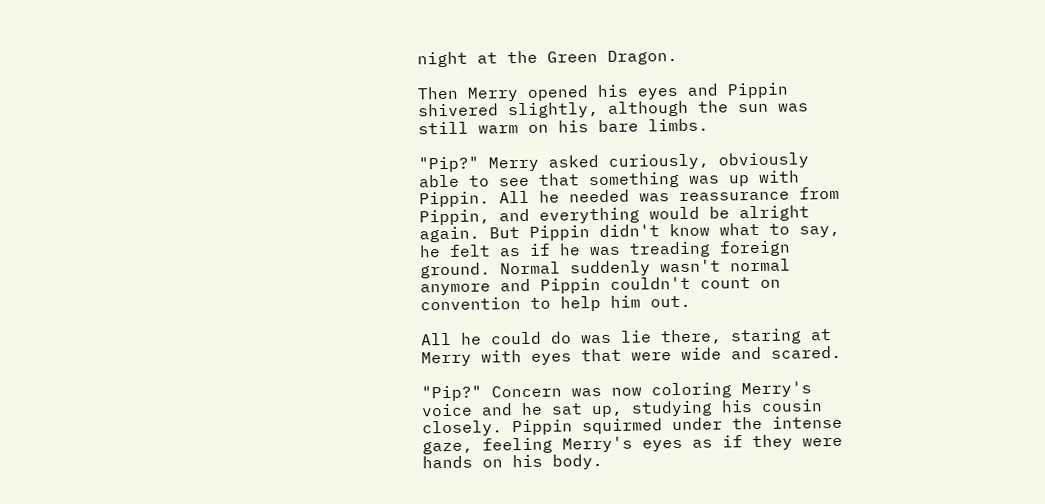night at the Green Dragon.

Then Merry opened his eyes and Pippin shivered slightly, although the sun was still warm on his bare limbs.

"Pip?" Merry asked curiously, obviously able to see that something was up with Pippin. All he needed was reassurance from Pippin, and everything would be alright again. But Pippin didn't know what to say, he felt as if he was treading foreign ground. Normal suddenly wasn't normal anymore and Pippin couldn't count on convention to help him out.

All he could do was lie there, staring at Merry with eyes that were wide and scared.

"Pip?" Concern was now coloring Merry's voice and he sat up, studying his cousin closely. Pippin squirmed under the intense gaze, feeling Merry's eyes as if they were hands on his body.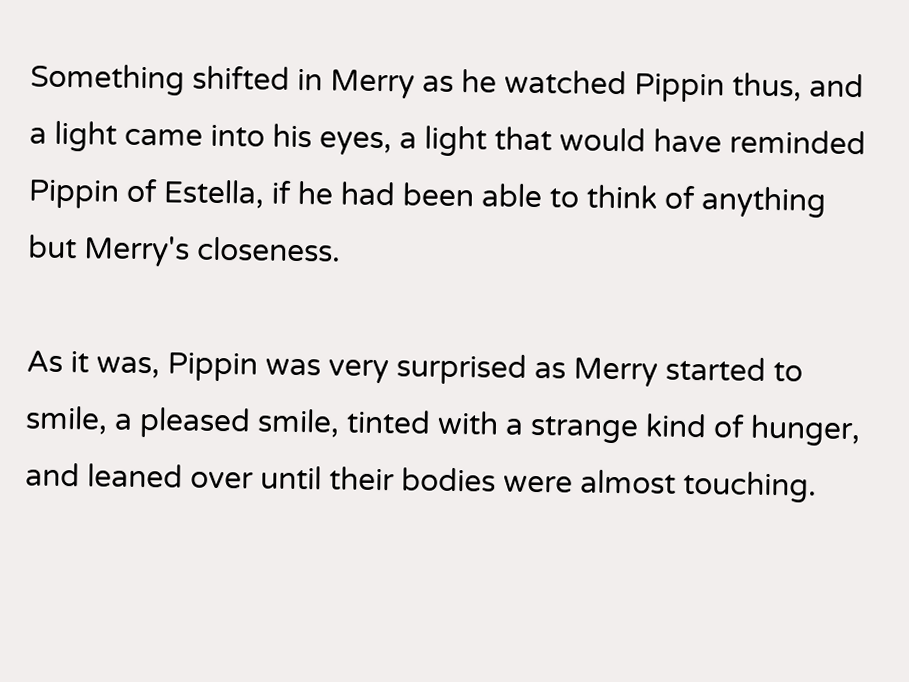Something shifted in Merry as he watched Pippin thus, and a light came into his eyes, a light that would have reminded Pippin of Estella, if he had been able to think of anything but Merry's closeness.

As it was, Pippin was very surprised as Merry started to smile, a pleased smile, tinted with a strange kind of hunger, and leaned over until their bodies were almost touching.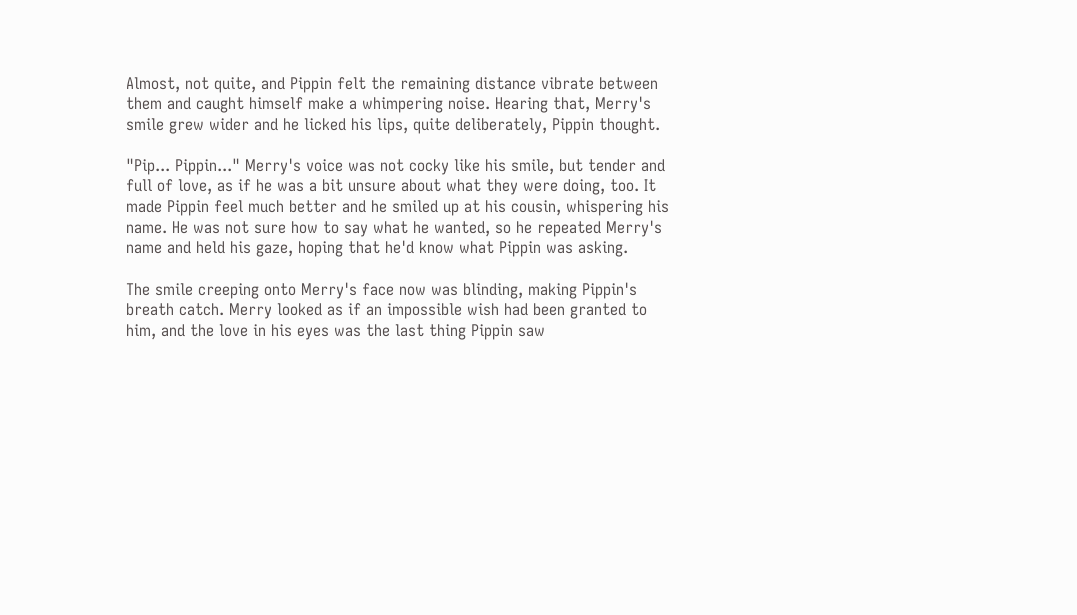Almost, not quite, and Pippin felt the remaining distance vibrate between them and caught himself make a whimpering noise. Hearing that, Merry's smile grew wider and he licked his lips, quite deliberately, Pippin thought.

"Pip... Pippin..." Merry's voice was not cocky like his smile, but tender and full of love, as if he was a bit unsure about what they were doing, too. It made Pippin feel much better and he smiled up at his cousin, whispering his name. He was not sure how to say what he wanted, so he repeated Merry's name and held his gaze, hoping that he'd know what Pippin was asking.

The smile creeping onto Merry's face now was blinding, making Pippin's breath catch. Merry looked as if an impossible wish had been granted to him, and the love in his eyes was the last thing Pippin saw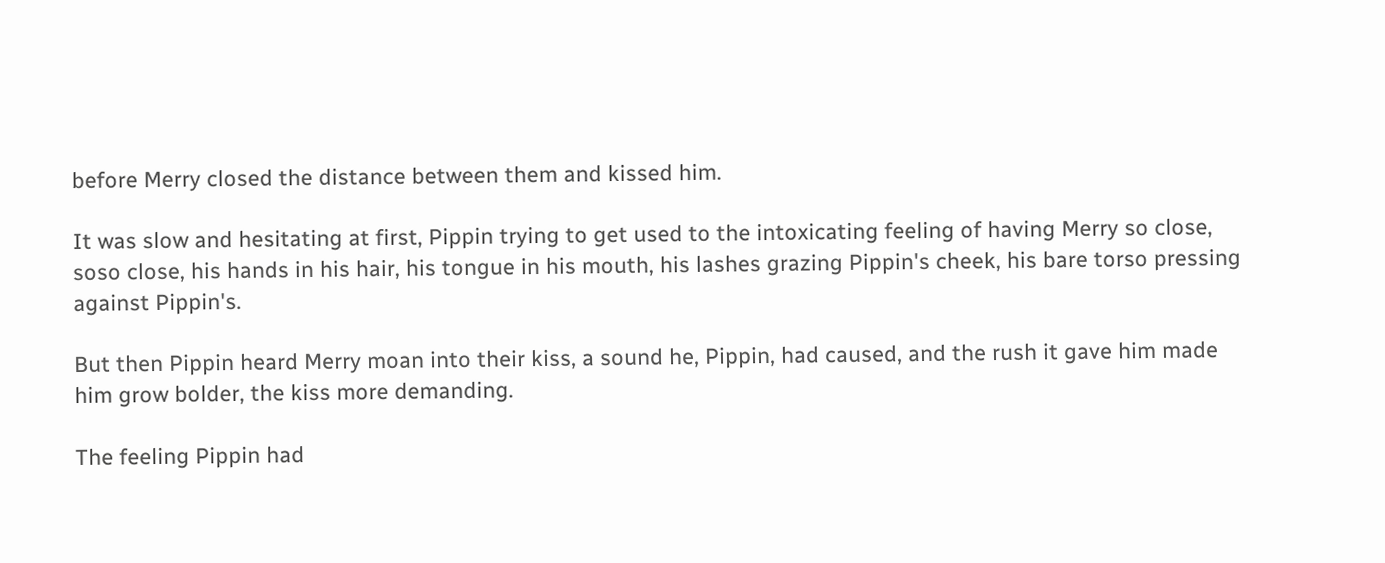before Merry closed the distance between them and kissed him.

It was slow and hesitating at first, Pippin trying to get used to the intoxicating feeling of having Merry so close, soso close, his hands in his hair, his tongue in his mouth, his lashes grazing Pippin's cheek, his bare torso pressing against Pippin's.

But then Pippin heard Merry moan into their kiss, a sound he, Pippin, had caused, and the rush it gave him made him grow bolder, the kiss more demanding.

The feeling Pippin had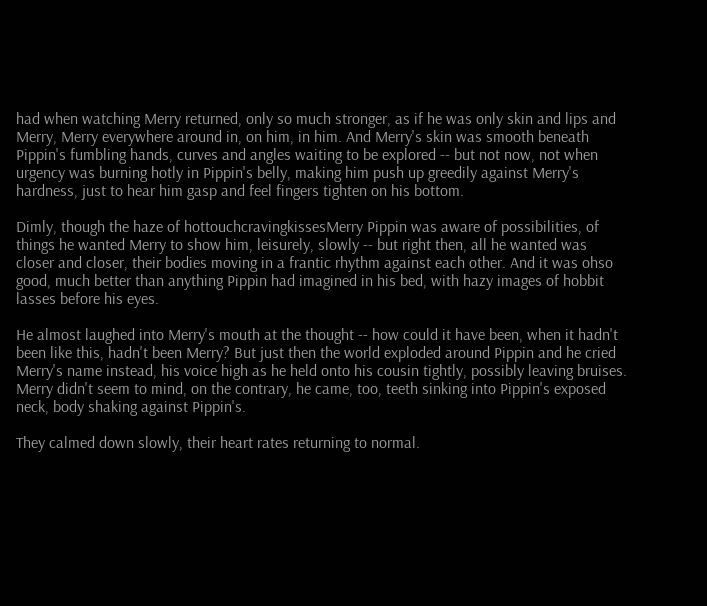had when watching Merry returned, only so much stronger, as if he was only skin and lips and Merry, Merry everywhere around in, on him, in him. And Merry's skin was smooth beneath Pippin's fumbling hands, curves and angles waiting to be explored -- but not now, not when urgency was burning hotly in Pippin's belly, making him push up greedily against Merry's hardness, just to hear him gasp and feel fingers tighten on his bottom.

Dimly, though the haze of hottouchcravingkissesMerry Pippin was aware of possibilities, of things he wanted Merry to show him, leisurely, slowly -- but right then, all he wanted was closer and closer, their bodies moving in a frantic rhythm against each other. And it was ohso good, much better than anything Pippin had imagined in his bed, with hazy images of hobbit lasses before his eyes.

He almost laughed into Merry's mouth at the thought -- how could it have been, when it hadn't been like this, hadn't been Merry? But just then the world exploded around Pippin and he cried Merry's name instead, his voice high as he held onto his cousin tightly, possibly leaving bruises. Merry didn't seem to mind, on the contrary, he came, too, teeth sinking into Pippin's exposed neck, body shaking against Pippin's.

They calmed down slowly, their heart rates returning to normal.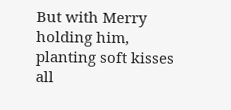But with Merry holding him, planting soft kisses all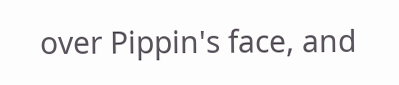over Pippin's face, and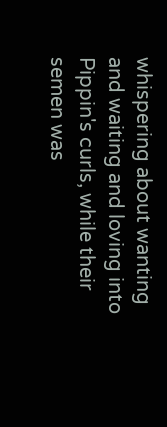whispering about wanting and waiting and loving into Pippin's curls, while their semen was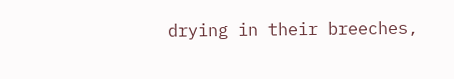drying in their breeches,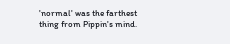'normal' was the farthest thing from Pippin's mind.